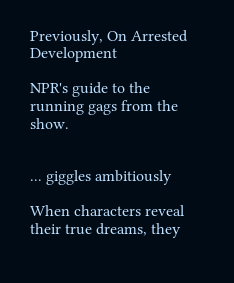Previously, On Arrested Development

NPR's guide to the running gags from the show.


... giggles ambitiously

When characters reveal their true dreams, they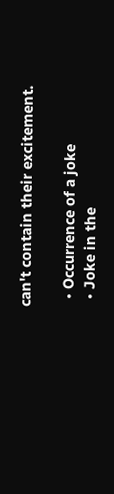can't contain their excitement.

  • Occurrence of a joke
  • Joke in the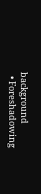background
  • Foreshadowing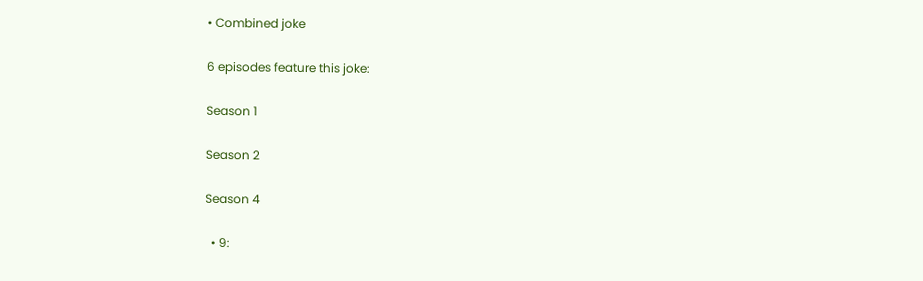• Combined joke

6 episodes feature this joke:

Season 1

Season 2

Season 4

  • 9: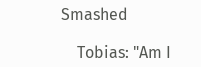Smashed

    Tobias: "Am I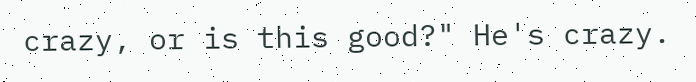crazy, or is this good?" He's crazy.